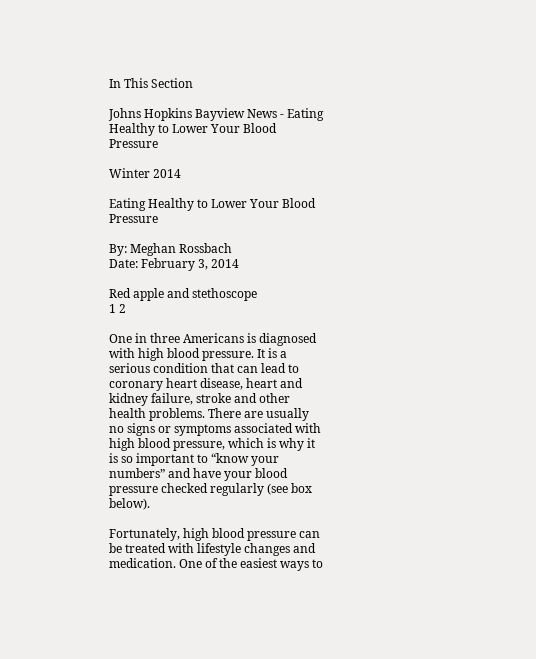In This Section

Johns Hopkins Bayview News - Eating Healthy to Lower Your Blood Pressure

Winter 2014

Eating Healthy to Lower Your Blood Pressure

By: Meghan Rossbach
Date: February 3, 2014

Red apple and stethoscope
1 2

One in three Americans is diagnosed with high blood pressure. It is a serious condition that can lead to coronary heart disease, heart and kidney failure, stroke and other health problems. There are usually no signs or symptoms associated with high blood pressure, which is why it is so important to “know your numbers” and have your blood pressure checked regularly (see box below).

Fortunately, high blood pressure can be treated with lifestyle changes and medication. One of the easiest ways to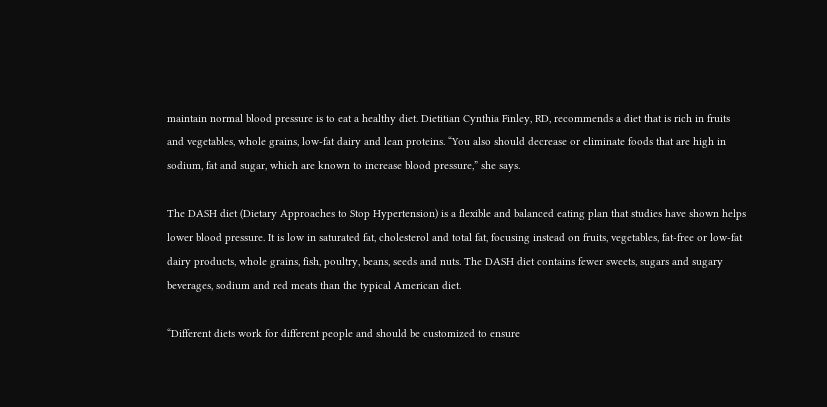maintain normal blood pressure is to eat a healthy diet. Dietitian Cynthia Finley, RD, recommends a diet that is rich in fruits and vegetables, whole grains, low-fat dairy and lean proteins. “You also should decrease or eliminate foods that are high in sodium, fat and sugar, which are known to increase blood pressure,” she says.

The DASH diet (Dietary Approaches to Stop Hypertension) is a flexible and balanced eating plan that studies have shown helps lower blood pressure. It is low in saturated fat, cholesterol and total fat, focusing instead on fruits, vegetables, fat-free or low-fat dairy products, whole grains, fish, poultry, beans, seeds and nuts. The DASH diet contains fewer sweets, sugars and sugary beverages, sodium and red meats than the typical American diet.

“Different diets work for different people and should be customized to ensure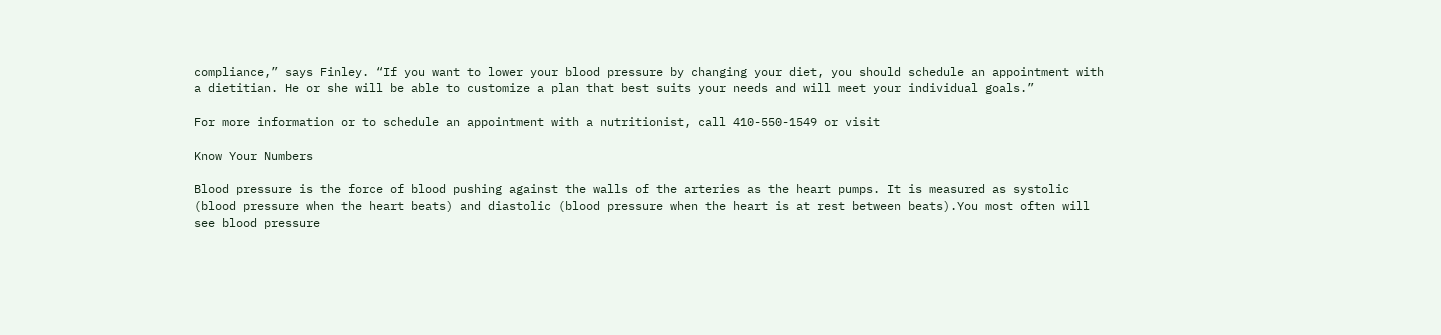compliance,” says Finley. “If you want to lower your blood pressure by changing your diet, you should schedule an appointment with a dietitian. He or she will be able to customize a plan that best suits your needs and will meet your individual goals.”

For more information or to schedule an appointment with a nutritionist, call 410-550-1549 or visit

Know Your Numbers

Blood pressure is the force of blood pushing against the walls of the arteries as the heart pumps. It is measured as systolic (blood pressure when the heart beats) and diastolic (blood pressure when the heart is at rest between beats).You most often will see blood pressure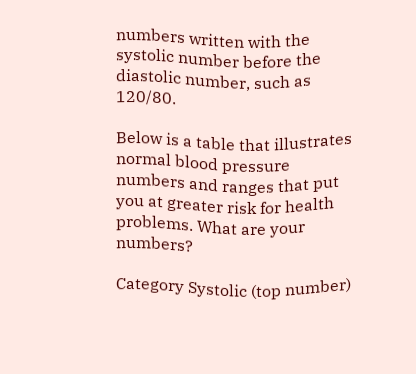numbers written with the systolic number before the diastolic number, such as 120/80.

Below is a table that illustrates normal blood pressure numbers and ranges that put you at greater risk for health problems. What are your numbers?

Category Systolic (top number)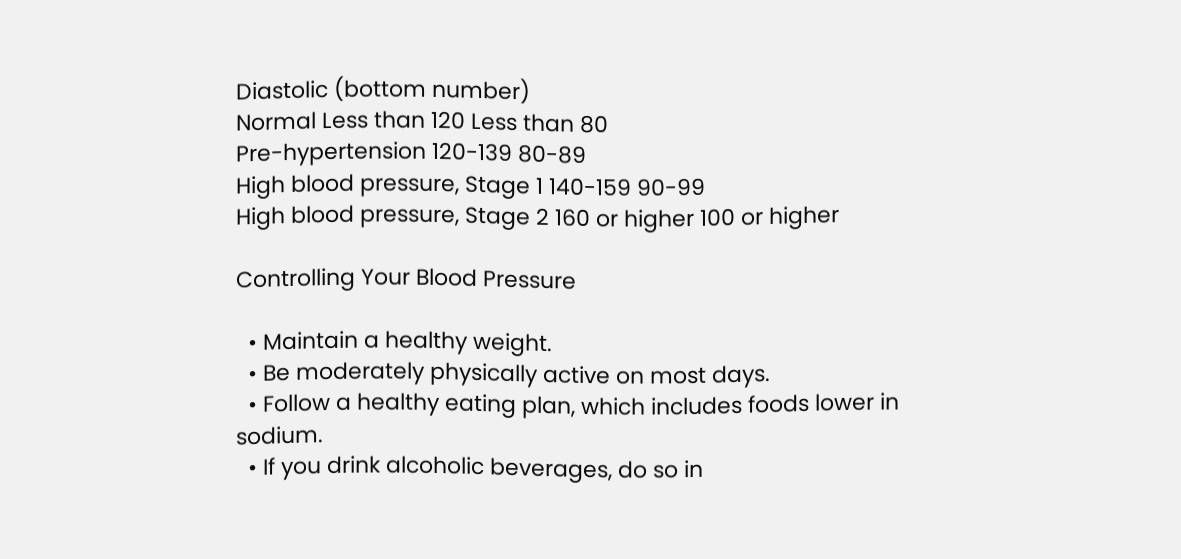Diastolic (bottom number)
Normal Less than 120 Less than 80
Pre-hypertension 120-139 80-89
High blood pressure, Stage 1 140-159 90-99
High blood pressure, Stage 2 160 or higher 100 or higher

Controlling Your Blood Pressure

  • Maintain a healthy weight.
  • Be moderately physically active on most days.
  • Follow a healthy eating plan, which includes foods lower in sodium.
  • If you drink alcoholic beverages, do so in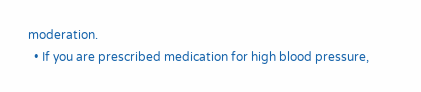moderation.
  • If you are prescribed medication for high blood pressure,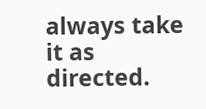always take it as directed.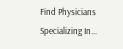Find Physicians Specializing In...